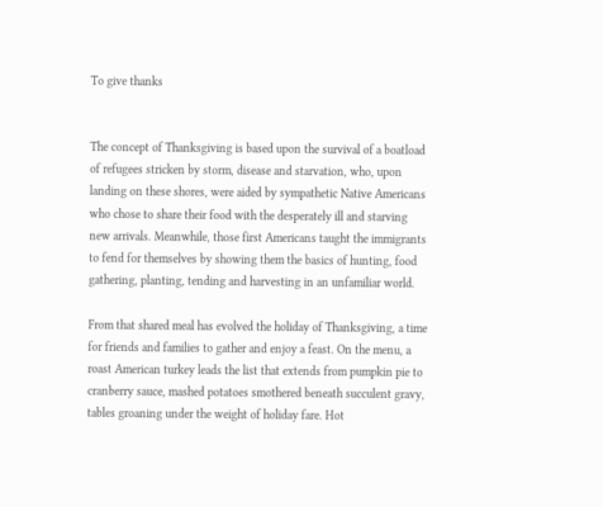To give thanks


The concept of Thanksgiving is based upon the survival of a boatload of refugees stricken by storm, disease and starvation, who, upon landing on these shores, were aided by sympathetic Native Americans who chose to share their food with the desperately ill and starving new arrivals. Meanwhile, those first Americans taught the immigrants to fend for themselves by showing them the basics of hunting, food gathering, planting, tending and harvesting in an unfamiliar world.

From that shared meal has evolved the holiday of Thanksgiving, a time for friends and families to gather and enjoy a feast. On the menu, a roast American turkey leads the list that extends from pumpkin pie to cranberry sauce, mashed potatoes smothered beneath succulent gravy, tables groaning under the weight of holiday fare. Hot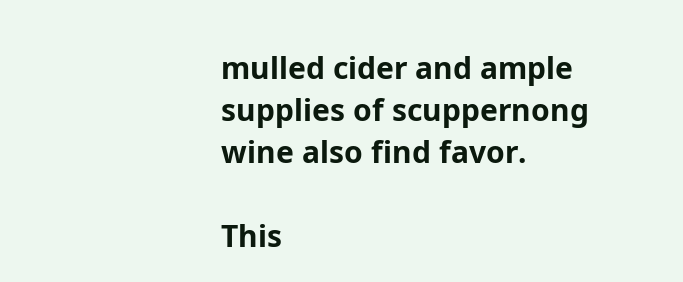mulled cider and ample supplies of scuppernong wine also find favor.

This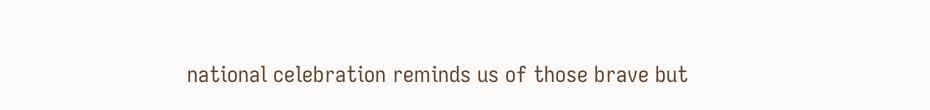national celebration reminds us of those brave but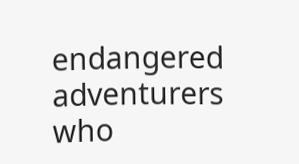endangered adventurers who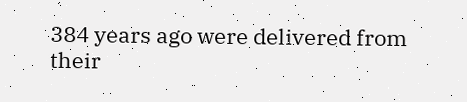384 years ago were delivered from their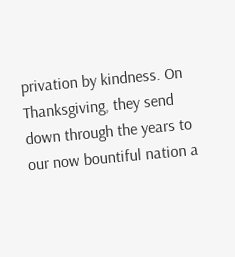privation by kindness. On Thanksgiving, they send down through the years to our now bountiful nation a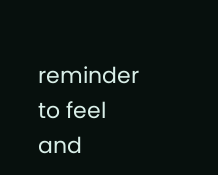reminder to feel and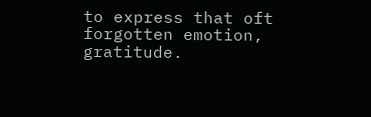to express that oft forgotten emotion, gratitude.